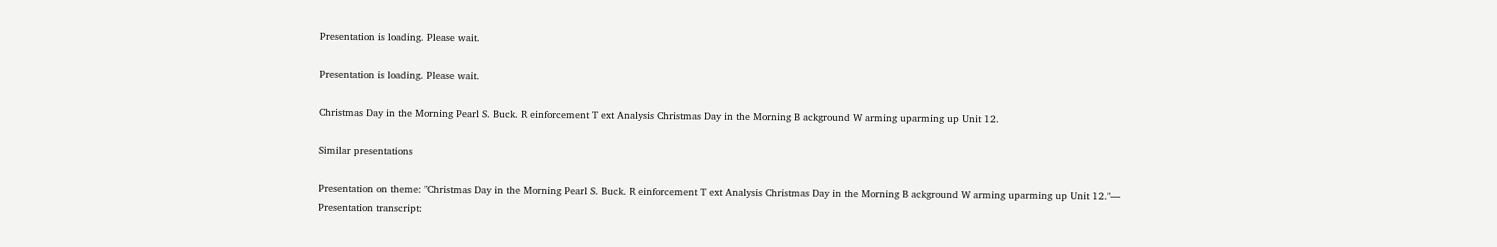Presentation is loading. Please wait.

Presentation is loading. Please wait.

Christmas Day in the Morning Pearl S. Buck. R einforcement T ext Analysis Christmas Day in the Morning B ackground W arming uparming up Unit 12.

Similar presentations

Presentation on theme: "Christmas Day in the Morning Pearl S. Buck. R einforcement T ext Analysis Christmas Day in the Morning B ackground W arming uparming up Unit 12."— Presentation transcript: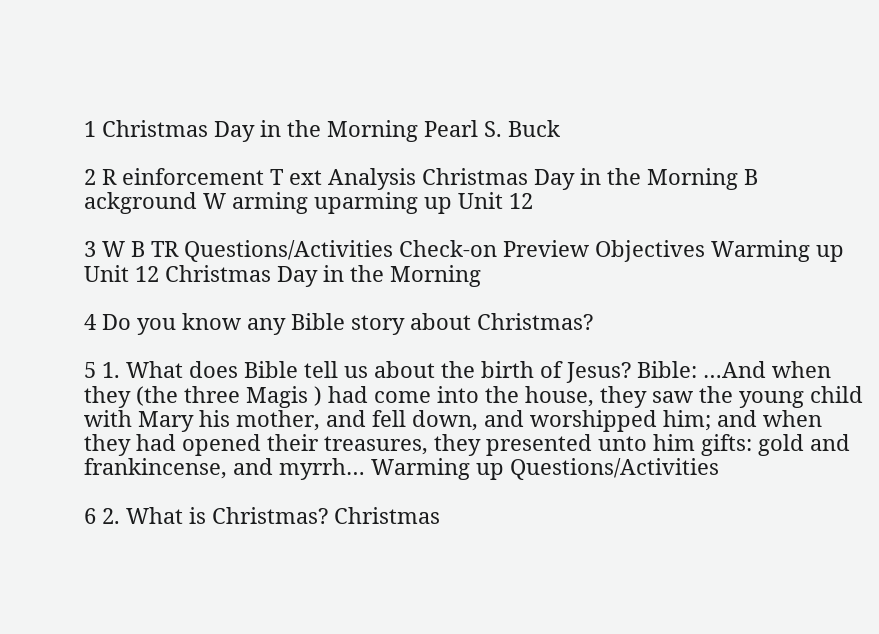1 Christmas Day in the Morning Pearl S. Buck

2 R einforcement T ext Analysis Christmas Day in the Morning B ackground W arming uparming up Unit 12

3 W B TR Questions/Activities Check-on Preview Objectives Warming up Unit 12 Christmas Day in the Morning

4 Do you know any Bible story about Christmas?

5 1. What does Bible tell us about the birth of Jesus? Bible: …And when they (the three Magis ) had come into the house, they saw the young child with Mary his mother, and fell down, and worshipped him; and when they had opened their treasures, they presented unto him gifts: gold and frankincense, and myrrh… Warming up Questions/Activities

6 2. What is Christmas? Christmas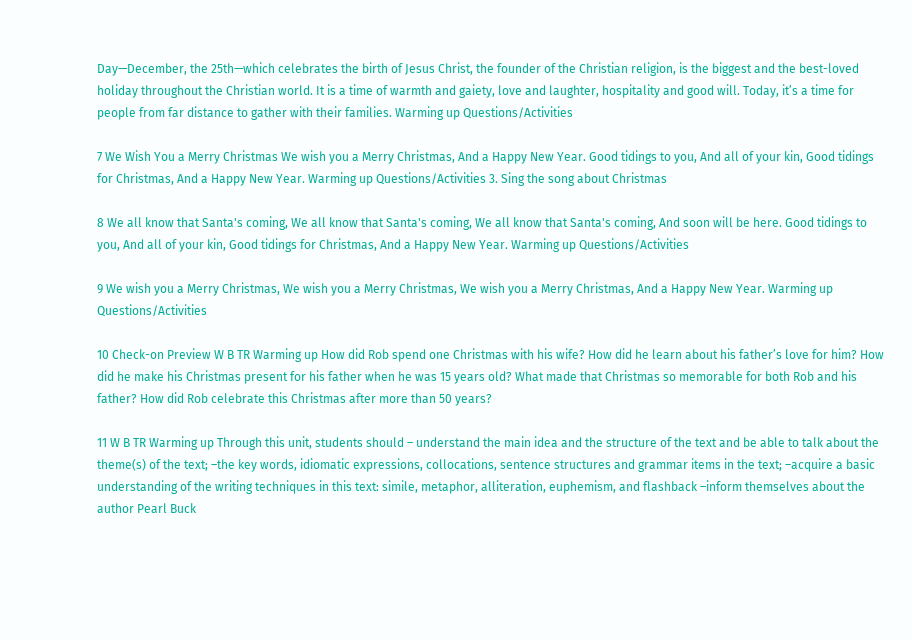Day—December, the 25th—which celebrates the birth of Jesus Christ, the founder of the Christian religion, is the biggest and the best-loved holiday throughout the Christian world. It is a time of warmth and gaiety, love and laughter, hospitality and good will. Today, it’s a time for people from far distance to gather with their families. Warming up Questions/Activities

7 We Wish You a Merry Christmas We wish you a Merry Christmas, And a Happy New Year. Good tidings to you, And all of your kin, Good tidings for Christmas, And a Happy New Year. Warming up Questions/Activities 3. Sing the song about Christmas

8 We all know that Santa's coming, We all know that Santa's coming, We all know that Santa's coming, And soon will be here. Good tidings to you, And all of your kin, Good tidings for Christmas, And a Happy New Year. Warming up Questions/Activities

9 We wish you a Merry Christmas, We wish you a Merry Christmas, We wish you a Merry Christmas, And a Happy New Year. Warming up Questions/Activities

10 Check-on Preview W B TR Warming up How did Rob spend one Christmas with his wife? How did he learn about his father’s love for him? How did he make his Christmas present for his father when he was 15 years old? What made that Christmas so memorable for both Rob and his father? How did Rob celebrate this Christmas after more than 50 years?

11 W B TR Warming up Through this unit, students should – understand the main idea and the structure of the text and be able to talk about the theme(s) of the text; –the key words, idiomatic expressions, collocations, sentence structures and grammar items in the text; –acquire a basic understanding of the writing techniques in this text: simile, metaphor, alliteration, euphemism, and flashback –inform themselves about the author Pearl Buck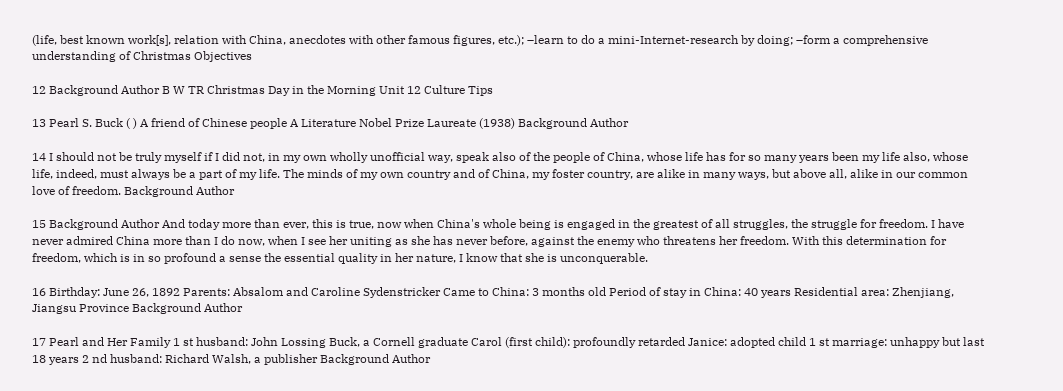(life, best known work[s], relation with China, anecdotes with other famous figures, etc.); –learn to do a mini-Internet-research by doing; –form a comprehensive understanding of Christmas Objectives

12 Background Author B W TR Christmas Day in the Morning Unit 12 Culture Tips

13 Pearl S. Buck ( ) A friend of Chinese people A Literature Nobel Prize Laureate (1938) Background Author

14 I should not be truly myself if I did not, in my own wholly unofficial way, speak also of the people of China, whose life has for so many years been my life also, whose life, indeed, must always be a part of my life. The minds of my own country and of China, my foster country, are alike in many ways, but above all, alike in our common love of freedom. Background Author

15 Background Author And today more than ever, this is true, now when China's whole being is engaged in the greatest of all struggles, the struggle for freedom. I have never admired China more than I do now, when I see her uniting as she has never before, against the enemy who threatens her freedom. With this determination for freedom, which is in so profound a sense the essential quality in her nature, I know that she is unconquerable.

16 Birthday: June 26, 1892 Parents: Absalom and Caroline Sydenstricker Came to China: 3 months old Period of stay in China: 40 years Residential area: Zhenjiang, Jiangsu Province Background Author

17 Pearl and Her Family 1 st husband: John Lossing Buck, a Cornell graduate Carol (first child): profoundly retarded Janice: adopted child 1 st marriage: unhappy but last 18 years 2 nd husband: Richard Walsh, a publisher Background Author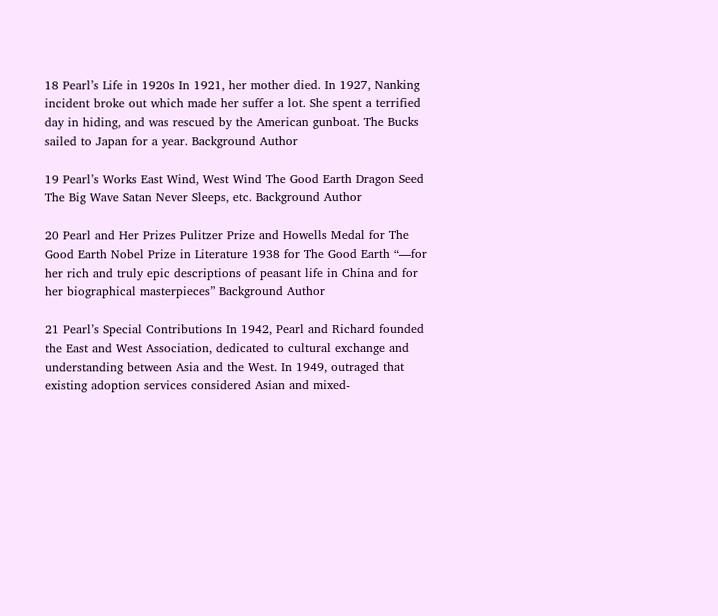18 Pearl’s Life in 1920s In 1921, her mother died. In 1927, Nanking incident broke out which made her suffer a lot. She spent a terrified day in hiding, and was rescued by the American gunboat. The Bucks sailed to Japan for a year. Background Author

19 Pearl’s Works East Wind, West Wind The Good Earth Dragon Seed The Big Wave Satan Never Sleeps, etc. Background Author

20 Pearl and Her Prizes Pulitzer Prize and Howells Medal for The Good Earth Nobel Prize in Literature 1938 for The Good Earth “—for her rich and truly epic descriptions of peasant life in China and for her biographical masterpieces” Background Author

21 Pearl’s Special Contributions In 1942, Pearl and Richard founded the East and West Association, dedicated to cultural exchange and understanding between Asia and the West. In 1949, outraged that existing adoption services considered Asian and mixed-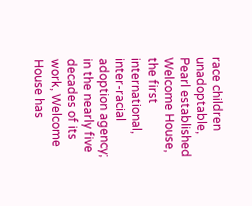race children unadoptable, Pearl established Welcome House, the first international, inter-racial adoption agency; in the nearly five decades of its work, Welcome House has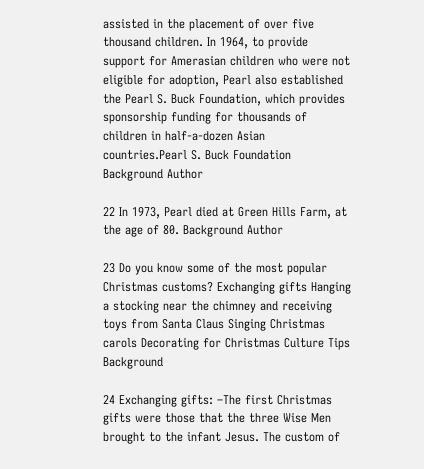assisted in the placement of over five thousand children. In 1964, to provide support for Amerasian children who were not eligible for adoption, Pearl also established the Pearl S. Buck Foundation, which provides sponsorship funding for thousands of children in half-a-dozen Asian countries.Pearl S. Buck Foundation Background Author

22 In 1973, Pearl died at Green Hills Farm, at the age of 80. Background Author

23 Do you know some of the most popular Christmas customs? Exchanging gifts Hanging a stocking near the chimney and receiving toys from Santa Claus Singing Christmas carols Decorating for Christmas Culture Tips Background

24 Exchanging gifts: –The first Christmas gifts were those that the three Wise Men brought to the infant Jesus. The custom of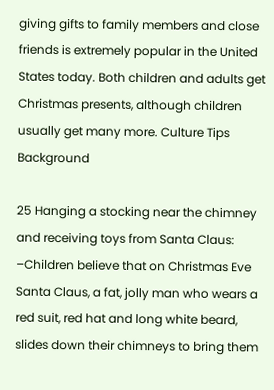giving gifts to family members and close friends is extremely popular in the United States today. Both children and adults get Christmas presents, although children usually get many more. Culture Tips Background

25 Hanging a stocking near the chimney and receiving toys from Santa Claus: –Children believe that on Christmas Eve Santa Claus, a fat, jolly man who wears a red suit, red hat and long white beard, slides down their chimneys to bring them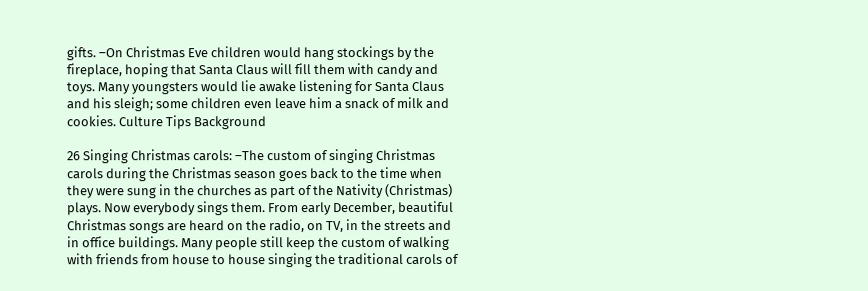gifts. –On Christmas Eve children would hang stockings by the fireplace, hoping that Santa Claus will fill them with candy and toys. Many youngsters would lie awake listening for Santa Claus and his sleigh; some children even leave him a snack of milk and cookies. Culture Tips Background

26 Singing Christmas carols: –The custom of singing Christmas carols during the Christmas season goes back to the time when they were sung in the churches as part of the Nativity (Christmas) plays. Now everybody sings them. From early December, beautiful Christmas songs are heard on the radio, on TV, in the streets and in office buildings. Many people still keep the custom of walking with friends from house to house singing the traditional carols of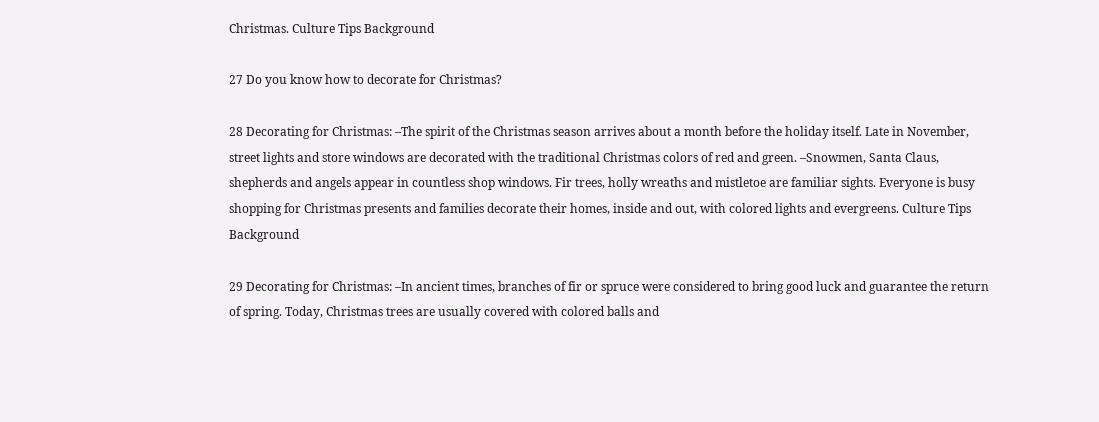Christmas. Culture Tips Background

27 Do you know how to decorate for Christmas?

28 Decorating for Christmas: –The spirit of the Christmas season arrives about a month before the holiday itself. Late in November, street lights and store windows are decorated with the traditional Christmas colors of red and green. –Snowmen, Santa Claus, shepherds and angels appear in countless shop windows. Fir trees, holly wreaths and mistletoe are familiar sights. Everyone is busy shopping for Christmas presents and families decorate their homes, inside and out, with colored lights and evergreens. Culture Tips Background

29 Decorating for Christmas: –In ancient times, branches of fir or spruce were considered to bring good luck and guarantee the return of spring. Today, Christmas trees are usually covered with colored balls and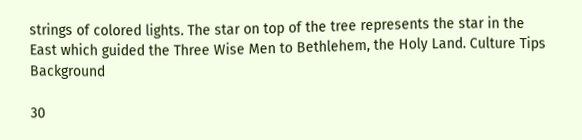strings of colored lights. The star on top of the tree represents the star in the East which guided the Three Wise Men to Bethlehem, the Holy Land. Culture Tips Background

30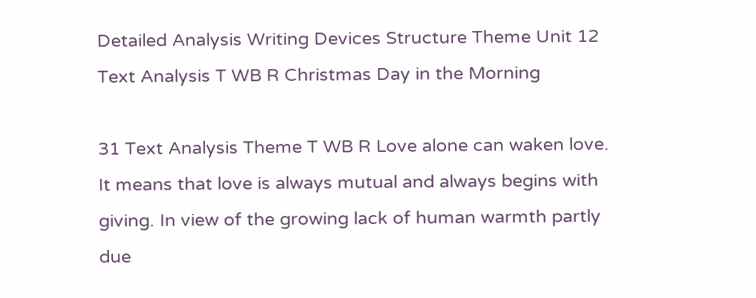Detailed Analysis Writing Devices Structure Theme Unit 12 Text Analysis T WB R Christmas Day in the Morning

31 Text Analysis Theme T WB R Love alone can waken love. It means that love is always mutual and always begins with giving. In view of the growing lack of human warmth partly due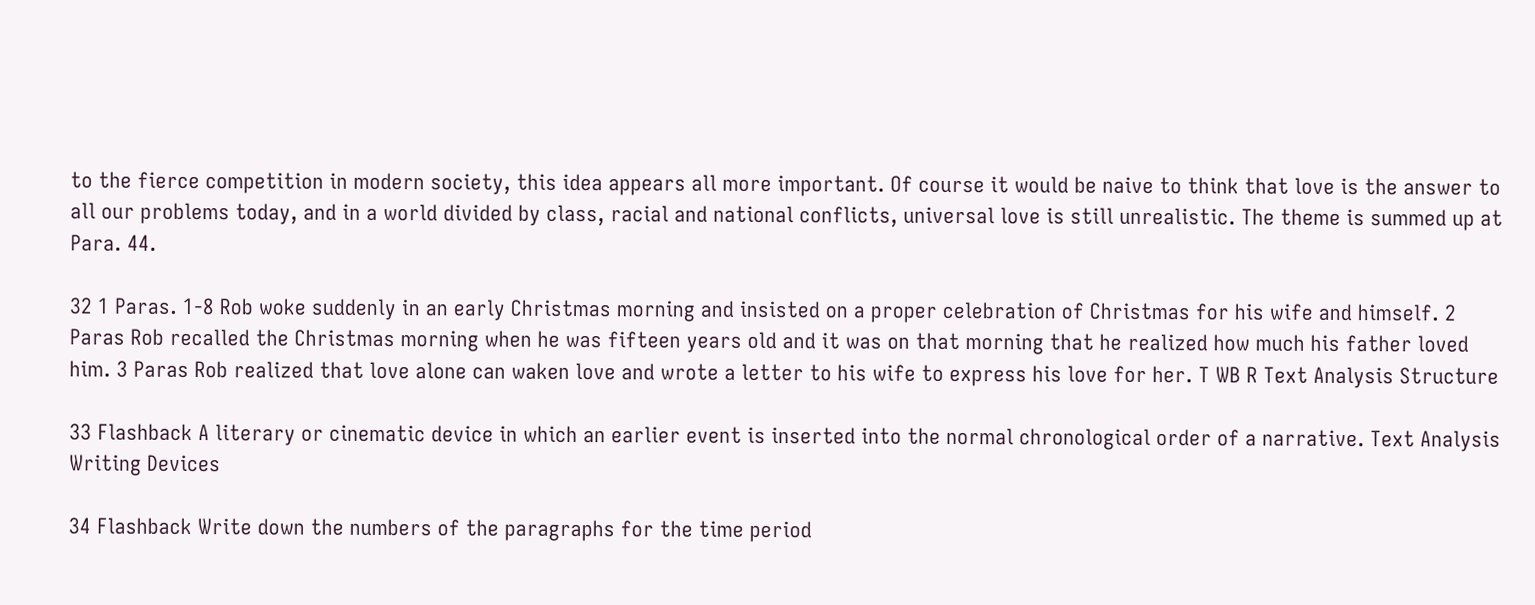to the fierce competition in modern society, this idea appears all more important. Of course it would be naive to think that love is the answer to all our problems today, and in a world divided by class, racial and national conflicts, universal love is still unrealistic. The theme is summed up at Para. 44.

32 1 Paras. 1-8 Rob woke suddenly in an early Christmas morning and insisted on a proper celebration of Christmas for his wife and himself. 2 Paras Rob recalled the Christmas morning when he was fifteen years old and it was on that morning that he realized how much his father loved him. 3 Paras Rob realized that love alone can waken love and wrote a letter to his wife to express his love for her. T WB R Text Analysis Structure

33 Flashback A literary or cinematic device in which an earlier event is inserted into the normal chronological order of a narrative. Text Analysis Writing Devices

34 Flashback Write down the numbers of the paragraphs for the time period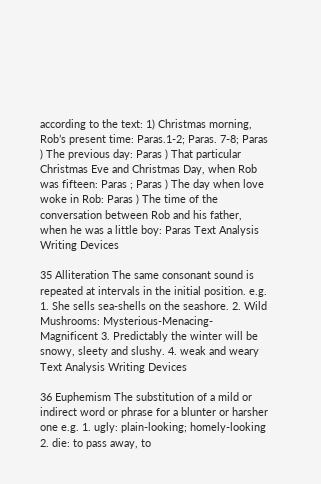according to the text: 1) Christmas morning, Rob’s present time: Paras.1-2; Paras. 7-8; Paras ) The previous day: Paras ) That particular Christmas Eve and Christmas Day, when Rob was fifteen: Paras ; Paras ) The day when love woke in Rob: Paras ) The time of the conversation between Rob and his father, when he was a little boy: Paras Text Analysis Writing Devices

35 Alliteration The same consonant sound is repeated at intervals in the initial position. e.g. 1. She sells sea-shells on the seashore. 2. Wild Mushrooms: Mysterious-Menacing-Magnificent 3. Predictably the winter will be snowy, sleety and slushy. 4. weak and weary Text Analysis Writing Devices

36 Euphemism The substitution of a mild or indirect word or phrase for a blunter or harsher one e.g. 1. ugly: plain-looking; homely-looking 2. die: to pass away, to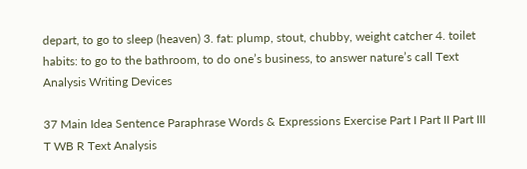depart, to go to sleep (heaven) 3. fat: plump, stout, chubby, weight catcher 4. toilet habits: to go to the bathroom, to do one’s business, to answer nature’s call Text Analysis Writing Devices

37 Main Idea Sentence Paraphrase Words & Expressions Exercise Part I Part II Part III T WB R Text Analysis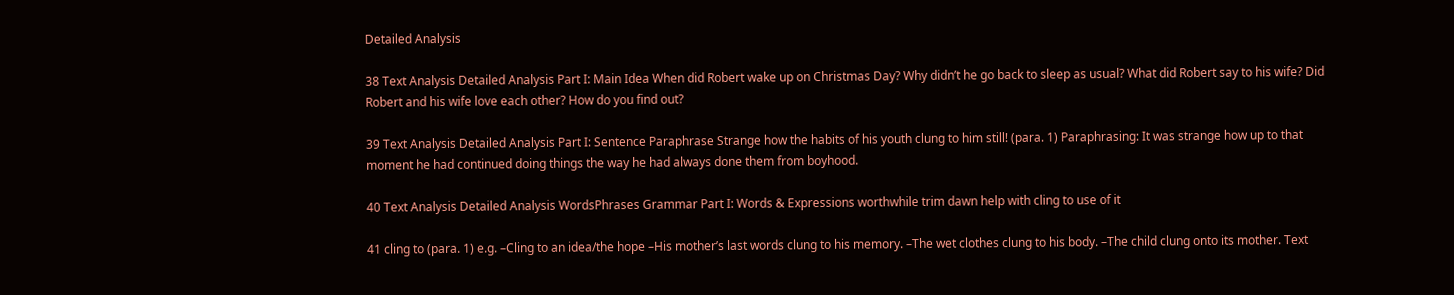Detailed Analysis

38 Text Analysis Detailed Analysis Part I: Main Idea When did Robert wake up on Christmas Day? Why didn’t he go back to sleep as usual? What did Robert say to his wife? Did Robert and his wife love each other? How do you find out?

39 Text Analysis Detailed Analysis Part I: Sentence Paraphrase Strange how the habits of his youth clung to him still! (para. 1) Paraphrasing: It was strange how up to that moment he had continued doing things the way he had always done them from boyhood.

40 Text Analysis Detailed Analysis WordsPhrases Grammar Part I: Words & Expressions worthwhile trim dawn help with cling to use of it

41 cling to (para. 1) e.g. –Cling to an idea/the hope –His mother’s last words clung to his memory. –The wet clothes clung to his body. –The child clung onto its mother. Text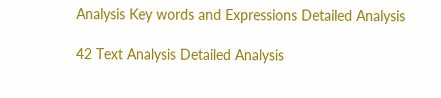Analysis Key words and Expressions Detailed Analysis

42 Text Analysis Detailed Analysis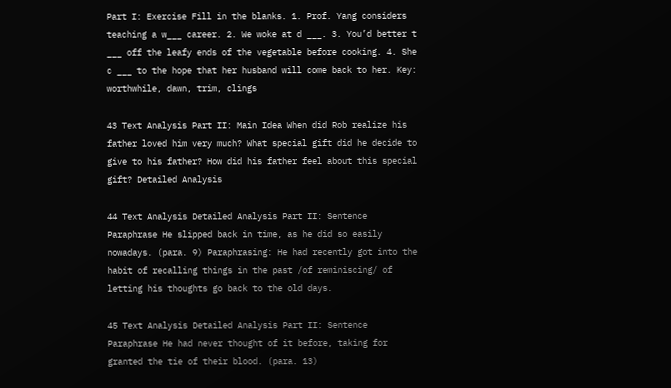Part I: Exercise Fill in the blanks. 1. Prof. Yang considers teaching a w___ career. 2. We woke at d ___. 3. You’d better t ___ off the leafy ends of the vegetable before cooking. 4. She c ___ to the hope that her husband will come back to her. Key: worthwhile, dawn, trim, clings

43 Text Analysis Part II: Main Idea When did Rob realize his father loved him very much? What special gift did he decide to give to his father? How did his father feel about this special gift? Detailed Analysis

44 Text Analysis Detailed Analysis Part II: Sentence Paraphrase He slipped back in time, as he did so easily nowadays. (para. 9) Paraphrasing: He had recently got into the habit of recalling things in the past /of reminiscing/ of letting his thoughts go back to the old days.

45 Text Analysis Detailed Analysis Part II: Sentence Paraphrase He had never thought of it before, taking for granted the tie of their blood. (para. 13)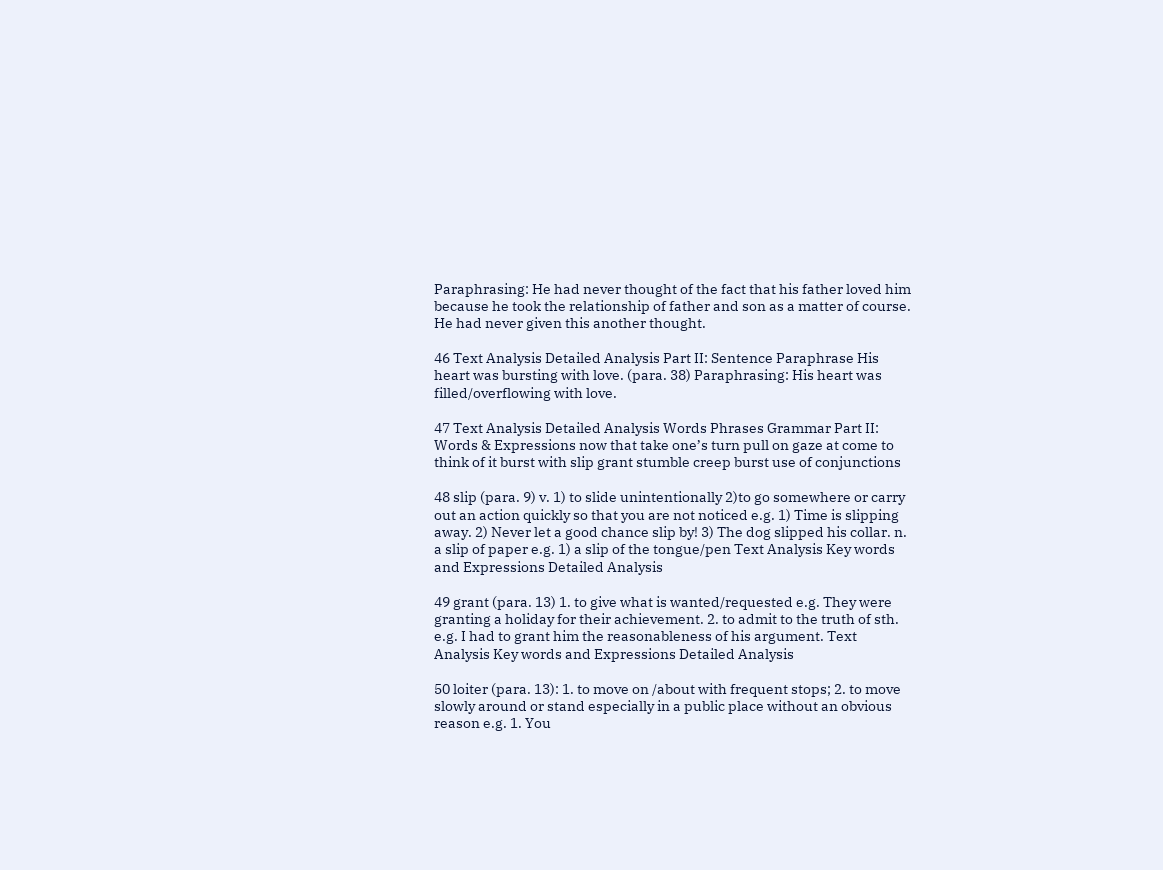Paraphrasing: He had never thought of the fact that his father loved him because he took the relationship of father and son as a matter of course. He had never given this another thought.

46 Text Analysis Detailed Analysis Part II: Sentence Paraphrase His heart was bursting with love. (para. 38) Paraphrasing: His heart was filled/overflowing with love.

47 Text Analysis Detailed Analysis Words Phrases Grammar Part II: Words & Expressions now that take one’s turn pull on gaze at come to think of it burst with slip grant stumble creep burst use of conjunctions

48 slip (para. 9) v. 1) to slide unintentionally 2)to go somewhere or carry out an action quickly so that you are not noticed e.g. 1) Time is slipping away. 2) Never let a good chance slip by! 3) The dog slipped his collar. n. a slip of paper e.g. 1) a slip of the tongue/pen Text Analysis Key words and Expressions Detailed Analysis

49 grant (para. 13) 1. to give what is wanted/requested e.g. They were granting a holiday for their achievement. 2. to admit to the truth of sth. e.g. I had to grant him the reasonableness of his argument. Text Analysis Key words and Expressions Detailed Analysis

50 loiter (para. 13): 1. to move on /about with frequent stops; 2. to move slowly around or stand especially in a public place without an obvious reason e.g. 1. You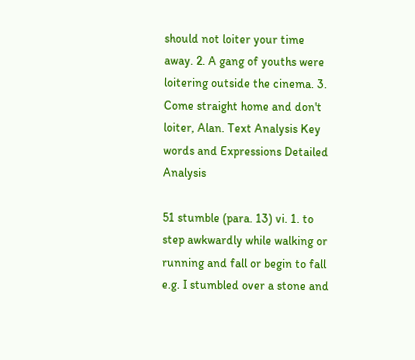should not loiter your time away. 2. A gang of youths were loitering outside the cinema. 3. Come straight home and don't loiter, Alan. Text Analysis Key words and Expressions Detailed Analysis

51 stumble (para. 13) vi. 1. to step awkwardly while walking or running and fall or begin to fall e.g. I stumbled over a stone and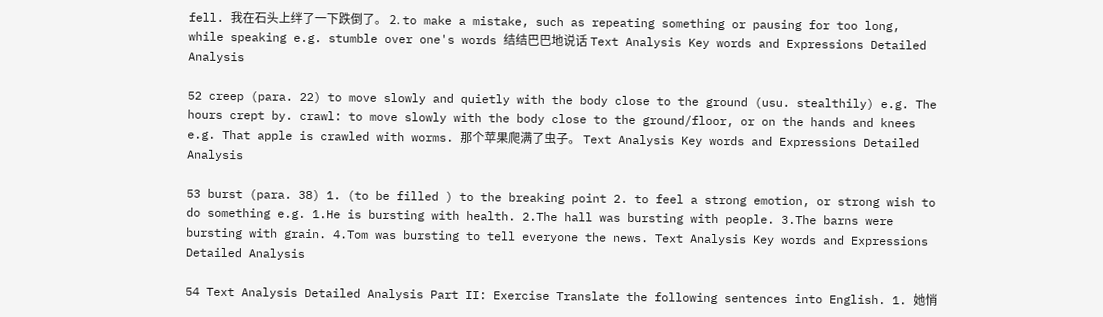fell. 我在石头上绊了一下跌倒了。 2. to make a mistake, such as repeating something or pausing for too long, while speaking e.g. stumble over one's words 结结巴巴地说话 Text Analysis Key words and Expressions Detailed Analysis

52 creep (para. 22) to move slowly and quietly with the body close to the ground (usu. stealthily) e.g. The hours crept by. crawl: to move slowly with the body close to the ground/floor, or on the hands and knees e.g. That apple is crawled with worms. 那个苹果爬满了虫子。 Text Analysis Key words and Expressions Detailed Analysis

53 burst (para. 38) 1. (to be filled ) to the breaking point 2. to feel a strong emotion, or strong wish to do something e.g. 1.He is bursting with health. 2.The hall was bursting with people. 3.The barns were bursting with grain. 4.Tom was bursting to tell everyone the news. Text Analysis Key words and Expressions Detailed Analysis

54 Text Analysis Detailed Analysis Part II: Exercise Translate the following sentences into English. 1. 她悄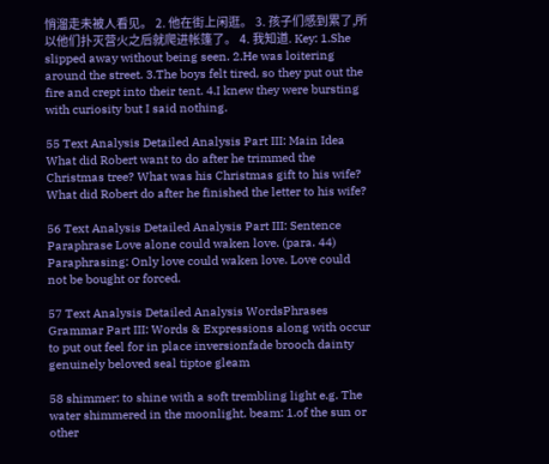悄溜走未被人看见。 2. 他在街上闲逛。 3. 孩子们感到累了,所以他们扑灭营火之后就爬进帐篷了。 4. 我知道. Key: 1.She slipped away without being seen. 2.He was loitering around the street. 3.The boys felt tired, so they put out the fire and crept into their tent. 4.I knew they were bursting with curiosity but I said nothing.

55 Text Analysis Detailed Analysis Part III: Main Idea What did Robert want to do after he trimmed the Christmas tree? What was his Christmas gift to his wife? What did Robert do after he finished the letter to his wife?

56 Text Analysis Detailed Analysis Part III: Sentence Paraphrase Love alone could waken love. (para. 44) Paraphrasing: Only love could waken love. Love could not be bought or forced.

57 Text Analysis Detailed Analysis WordsPhrases Grammar Part III: Words & Expressions along with occur to put out feel for in place inversionfade brooch dainty genuinely beloved seal tiptoe gleam

58 shimmer: to shine with a soft trembling light e.g. The water shimmered in the moonlight. beam: 1.of the sun or other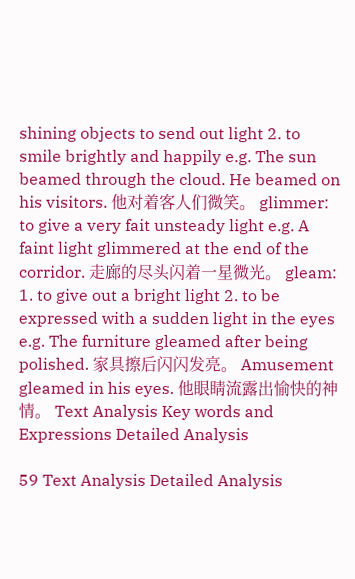shining objects to send out light 2. to smile brightly and happily e.g. The sun beamed through the cloud. He beamed on his visitors. 他对着客人们微笑。 glimmer: to give a very fait unsteady light e.g. A faint light glimmered at the end of the corridor. 走廊的尽头闪着一星微光。 gleam: 1. to give out a bright light 2. to be expressed with a sudden light in the eyes e.g. The furniture gleamed after being polished. 家具擦后闪闪发亮。 Amusement gleamed in his eyes. 他眼睛流露出愉快的神情。 Text Analysis Key words and Expressions Detailed Analysis

59 Text Analysis Detailed Analysis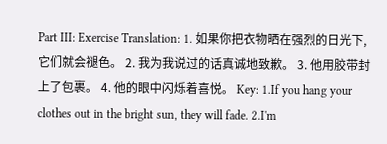Part III: Exercise Translation: 1. 如果你把衣物晒在强烈的日光下,它们就会褪色。 2. 我为我说过的话真诚地致歉。 3. 他用胶带封上了包裹。 4. 他的眼中闪烁着喜悦。 Key: 1.If you hang your clothes out in the bright sun, they will fade. 2.I'm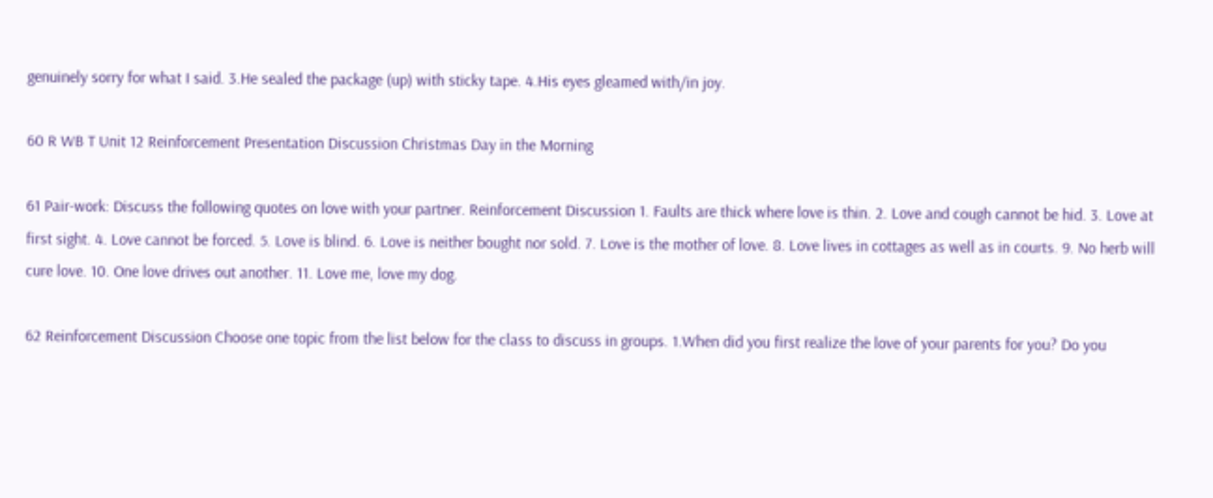genuinely sorry for what I said. 3.He sealed the package (up) with sticky tape. 4.His eyes gleamed with/in joy.

60 R WB T Unit 12 Reinforcement Presentation Discussion Christmas Day in the Morning

61 Pair-work: Discuss the following quotes on love with your partner. Reinforcement Discussion 1. Faults are thick where love is thin. 2. Love and cough cannot be hid. 3. Love at first sight. 4. Love cannot be forced. 5. Love is blind. 6. Love is neither bought nor sold. 7. Love is the mother of love. 8. Love lives in cottages as well as in courts. 9. No herb will cure love. 10. One love drives out another. 11. Love me, love my dog.

62 Reinforcement Discussion Choose one topic from the list below for the class to discuss in groups. 1.When did you first realize the love of your parents for you? Do you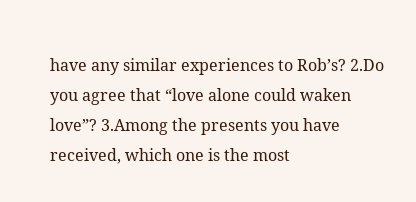have any similar experiences to Rob’s? 2.Do you agree that “love alone could waken love”? 3.Among the presents you have received, which one is the most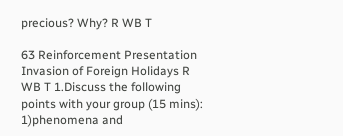precious? Why? R WB T

63 Reinforcement Presentation Invasion of Foreign Holidays R WB T 1.Discuss the following points with your group (15 mins): 1)phenomena and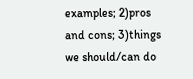examples; 2)pros and cons; 3)things we should/can do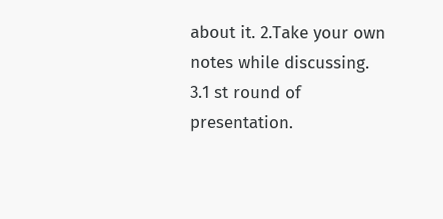about it. 2.Take your own notes while discussing. 3.1 st round of presentation.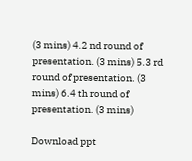(3 mins) 4.2 nd round of presentation. (3 mins) 5.3 rd round of presentation. (3 mins) 6.4 th round of presentation. (3 mins)

Download ppt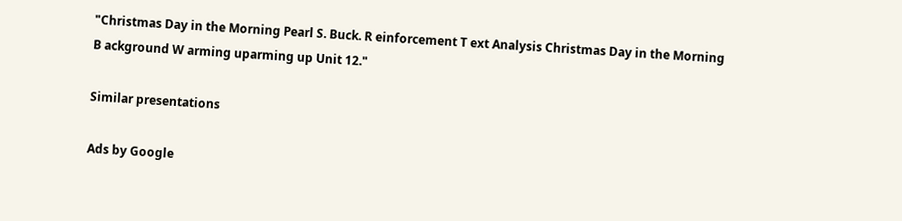"Christmas Day in the Morning Pearl S. Buck. R einforcement T ext Analysis Christmas Day in the Morning B ackground W arming uparming up Unit 12."

Similar presentations

Ads by Google